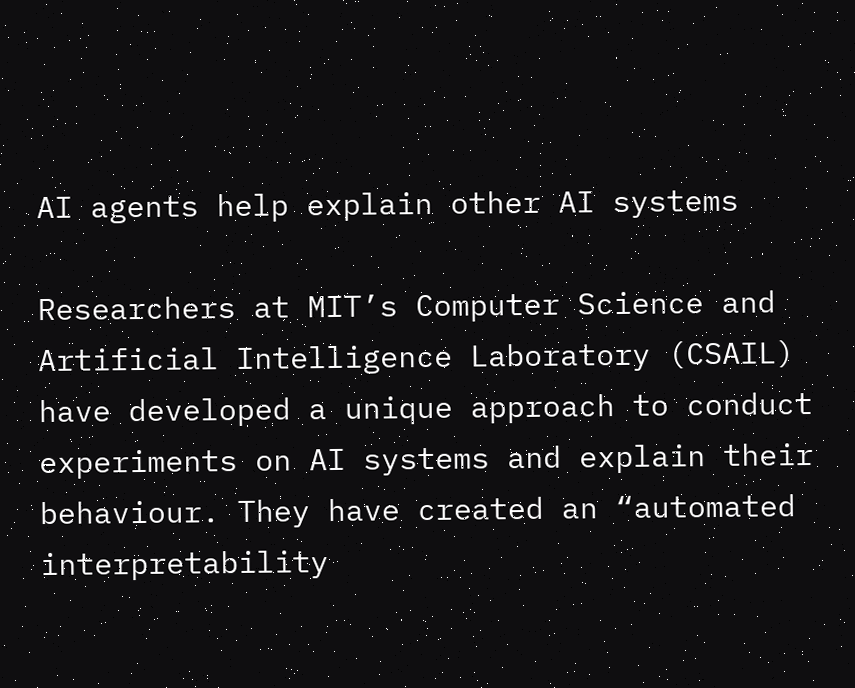AI agents help explain other AI systems

Researchers at MIT’s Computer Science and Artificial Intelligence Laboratory (CSAIL) have developed a unique approach to conduct experiments on AI systems and explain their behaviour. They have created an “automated interpretability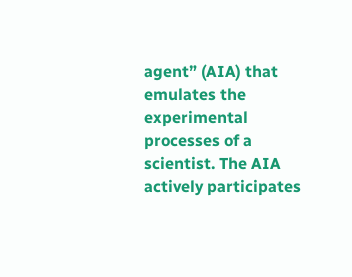agent” (AIA) that emulates the experimental processes of a scientist. The AIA actively participates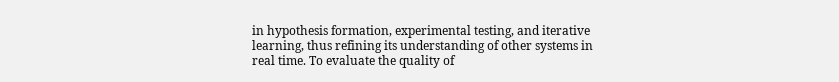in hypothesis formation, experimental testing, and iterative learning, thus refining its understanding of other systems in real time. To evaluate the quality of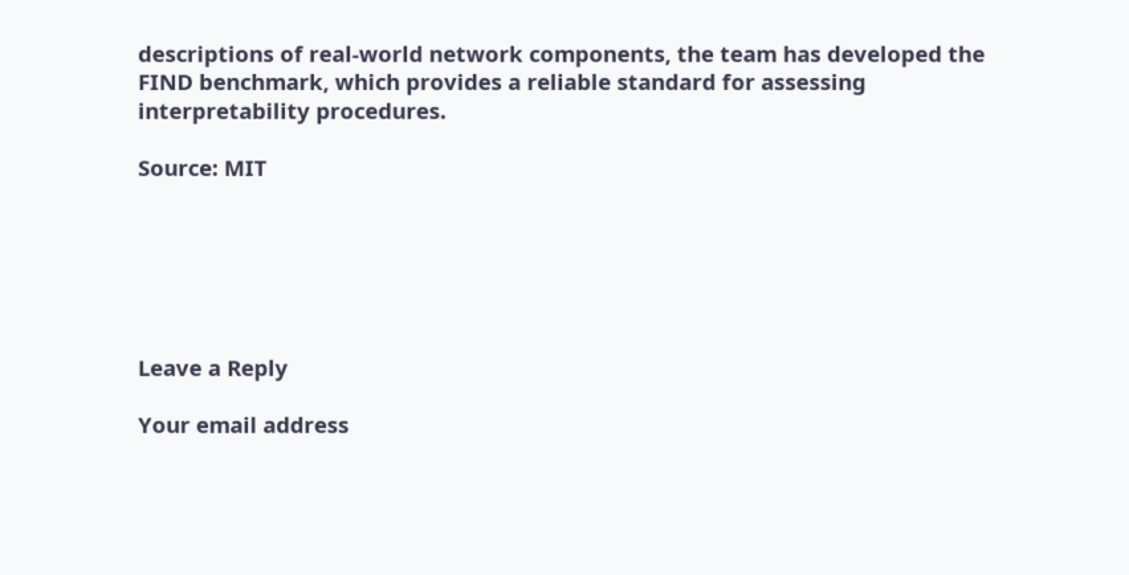descriptions of real-world network components, the team has developed the FIND benchmark, which provides a reliable standard for assessing interpretability procedures.

Source: MIT






Leave a Reply

Your email address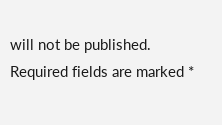will not be published. Required fields are marked *